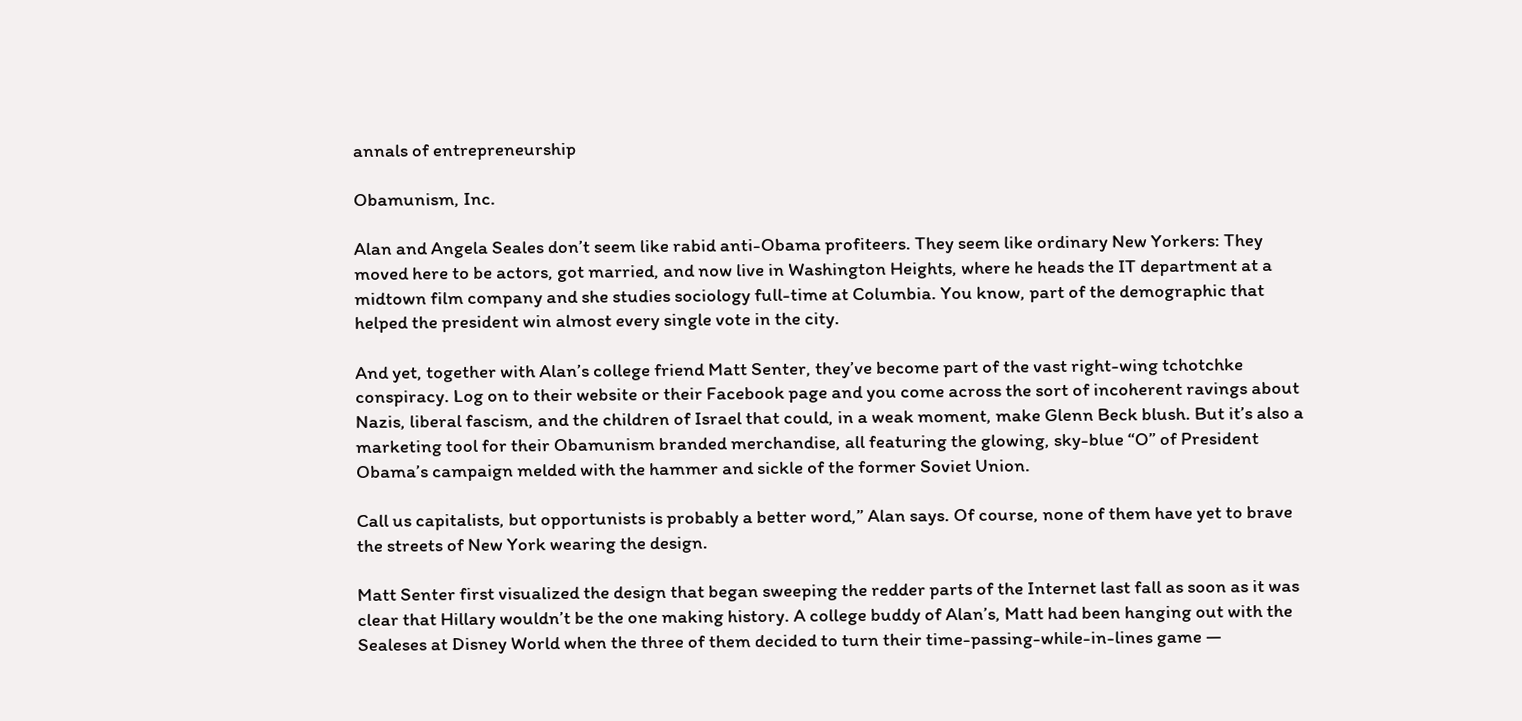annals of entrepreneurship

Obamunism, Inc.

Alan and Angela Seales don’t seem like rabid anti-Obama profiteers. They seem like ordinary New Yorkers: They moved here to be actors, got married, and now live in Washington Heights, where he heads the IT department at a midtown film company and she studies sociology full-time at Columbia. You know, part of the demographic that helped the president win almost every single vote in the city.

And yet, together with Alan’s college friend Matt Senter, they’ve become part of the vast right-wing tchotchke conspiracy. Log on to their website or their Facebook page and you come across the sort of incoherent ravings about Nazis, liberal fascism, and the children of Israel that could, in a weak moment, make Glenn Beck blush. But it’s also a marketing tool for their Obamunism branded merchandise, all featuring the glowing, sky-blue “O” of President Obama’s campaign melded with the hammer and sickle of the former Soviet Union.

Call us capitalists, but opportunists is probably a better word,” Alan says. Of course, none of them have yet to brave the streets of New York wearing the design.

Matt Senter first visualized the design that began sweeping the redder parts of the Internet last fall as soon as it was clear that Hillary wouldn’t be the one making history. A college buddy of Alan’s, Matt had been hanging out with the Sealeses at Disney World when the three of them decided to turn their time-passing-while-in-lines game —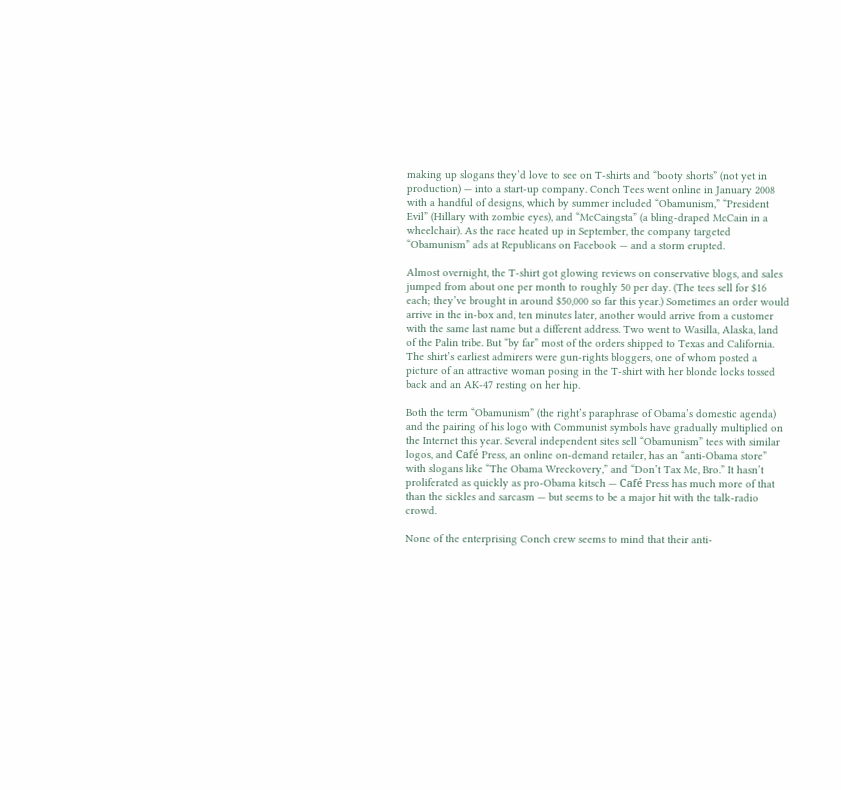making up slogans they’d love to see on T-shirts and “booty shorts” (not yet in production) — into a start-up company. Conch Tees went online in January 2008 with a handful of designs, which by summer included “Obamunism,” “President Evil” (Hillary with zombie eyes), and “McCaingsta” (a bling-draped McCain in a wheelchair). As the race heated up in September, the company targeted “Obamunism” ads at Republicans on Facebook — and a storm erupted.

Almost overnight, the T-shirt got glowing reviews on conservative blogs, and sales jumped from about one per month to roughly 50 per day. (The tees sell for $16 each; they’ve brought in around $50,000 so far this year.) Sometimes an order would arrive in the in-box and, ten minutes later, another would arrive from a customer with the same last name but a different address. Two went to Wasilla, Alaska, land of the Palin tribe. But “by far” most of the orders shipped to Texas and California. The shirt’s earliest admirers were gun-rights bloggers, one of whom posted a picture of an attractive woman posing in the T-shirt with her blonde locks tossed back and an AK-47 resting on her hip.

Both the term “Obamunism” (the right’s paraphrase of Obama’s domestic agenda) and the pairing of his logo with Communist symbols have gradually multiplied on the Internet this year. Several independent sites sell “Obamunism” tees with similar logos, and Café Press, an online on-demand retailer, has an “anti-Obama store” with slogans like “The Obama Wreckovery,” and “Don’t Tax Me, Bro.” It hasn’t proliferated as quickly as pro-Obama kitsch — Café Press has much more of that than the sickles and sarcasm — but seems to be a major hit with the talk-radio crowd.

None of the enterprising Conch crew seems to mind that their anti-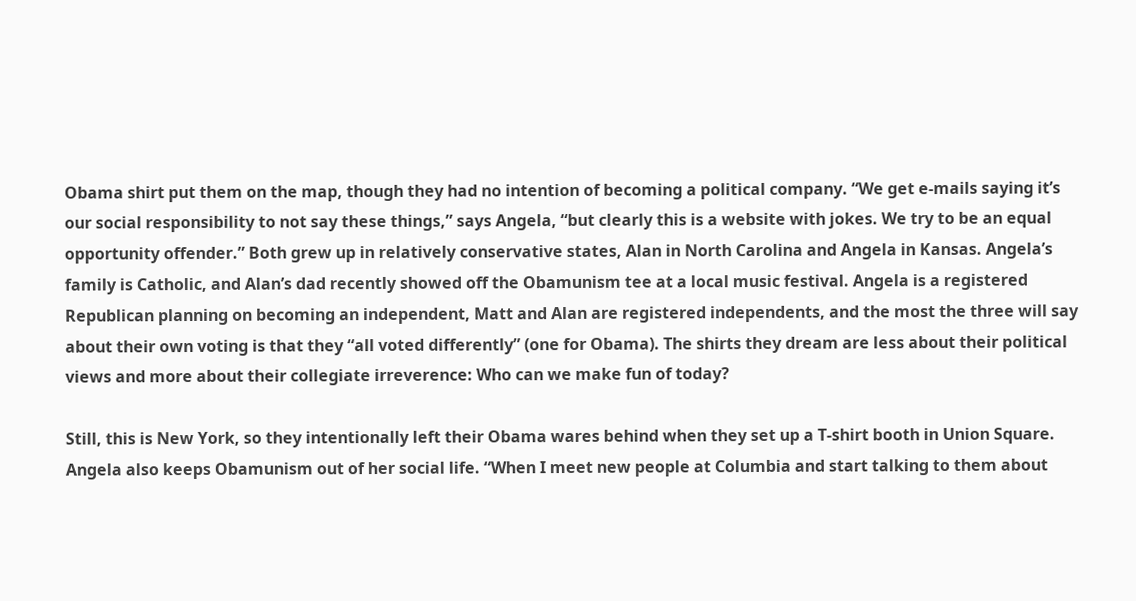Obama shirt put them on the map, though they had no intention of becoming a political company. “We get e-mails saying it’s our social responsibility to not say these things,” says Angela, “but clearly this is a website with jokes. We try to be an equal opportunity offender.” Both grew up in relatively conservative states, Alan in North Carolina and Angela in Kansas. Angela’s family is Catholic, and Alan’s dad recently showed off the Obamunism tee at a local music festival. Angela is a registered Republican planning on becoming an independent, Matt and Alan are registered independents, and the most the three will say about their own voting is that they “all voted differently” (one for Obama). The shirts they dream are less about their political views and more about their collegiate irreverence: Who can we make fun of today?

Still, this is New York, so they intentionally left their Obama wares behind when they set up a T-shirt booth in Union Square. Angela also keeps Obamunism out of her social life. “When I meet new people at Columbia and start talking to them about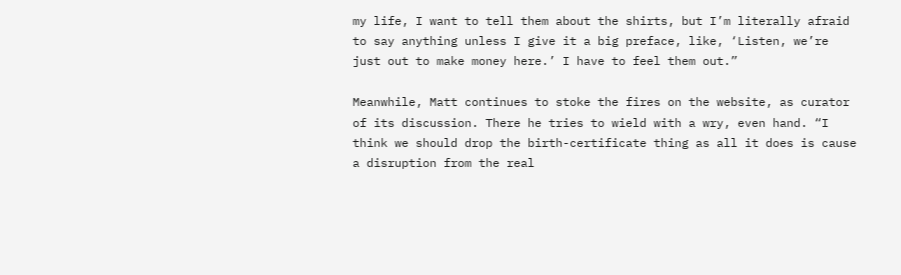my life, I want to tell them about the shirts, but I’m literally afraid to say anything unless I give it a big preface, like, ‘Listen, we’re just out to make money here.’ I have to feel them out.”

Meanwhile, Matt continues to stoke the fires on the website, as curator of its discussion. There he tries to wield with a wry, even hand. “I think we should drop the birth-certificate thing as all it does is cause a disruption from the real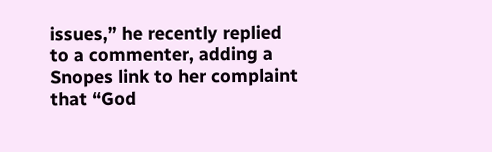issues,” he recently replied to a commenter, adding a Snopes link to her complaint that “God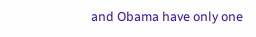and Obama have only one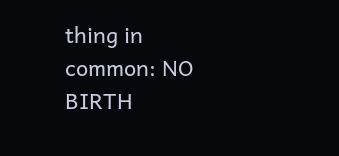thing in common: NO BIRTH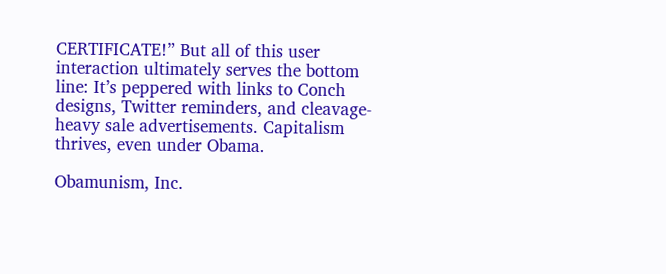CERTIFICATE!” But all of this user interaction ultimately serves the bottom line: It’s peppered with links to Conch designs, Twitter reminders, and cleavage-heavy sale advertisements. Capitalism thrives, even under Obama.

Obamunism, Inc.